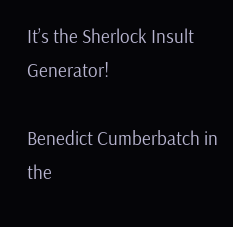It’s the Sherlock Insult Generator!

Benedict Cumberbatch in the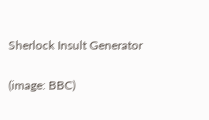Sherlock Insult Generator

(image: BBC)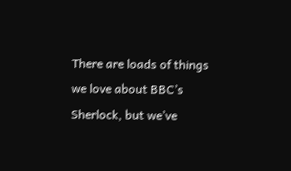There are loads of things we love about BBC’s Sherlock, but we’ve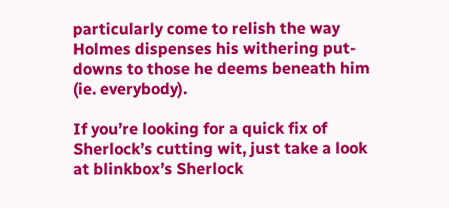particularly come to relish the way Holmes dispenses his withering put-downs to those he deems beneath him (ie. everybody).

If you’re looking for a quick fix of Sherlock’s cutting wit, just take a look at blinkbox’s Sherlock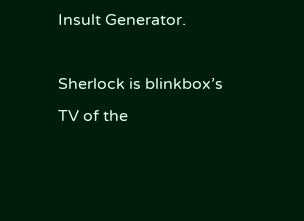Insult Generator.

Sherlock is blinkbox’s TV of the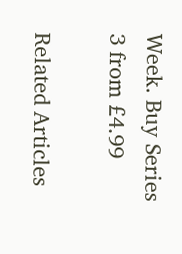Week. Buy Series 3 from £4.99

Related Articles